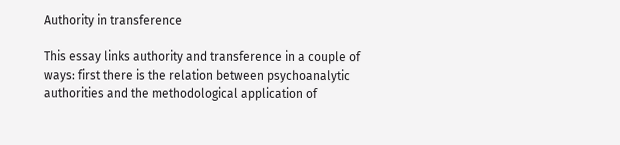Authority in transference

This essay links authority and transference in a couple of ways: first there is the relation between psychoanalytic authorities and the methodological application of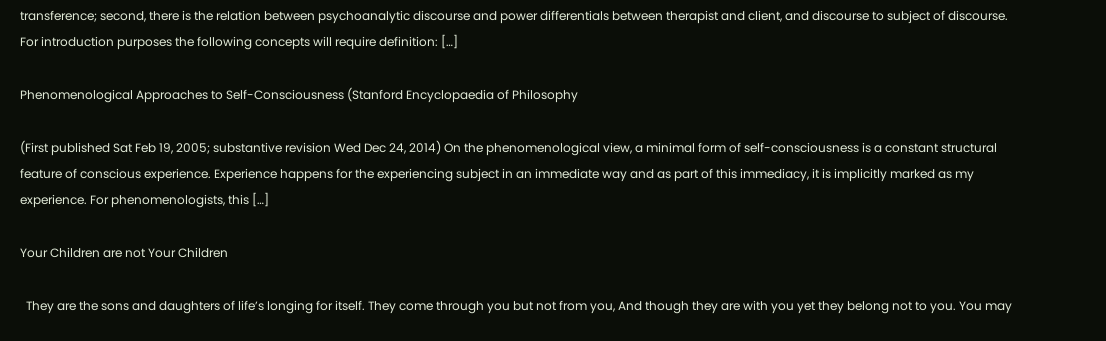transference; second, there is the relation between psychoanalytic discourse and power differentials between therapist and client, and discourse to subject of discourse. For introduction purposes the following concepts will require definition: […]

Phenomenological Approaches to Self-Consciousness (Stanford Encyclopaedia of Philosophy

(First published Sat Feb 19, 2005; substantive revision Wed Dec 24, 2014) On the phenomenological view, a minimal form of self-consciousness is a constant structural feature of conscious experience. Experience happens for the experiencing subject in an immediate way and as part of this immediacy, it is implicitly marked as my experience. For phenomenologists, this […]

Your Children are not Your Children

  They are the sons and daughters of life’s longing for itself. They come through you but not from you, And though they are with you yet they belong not to you. You may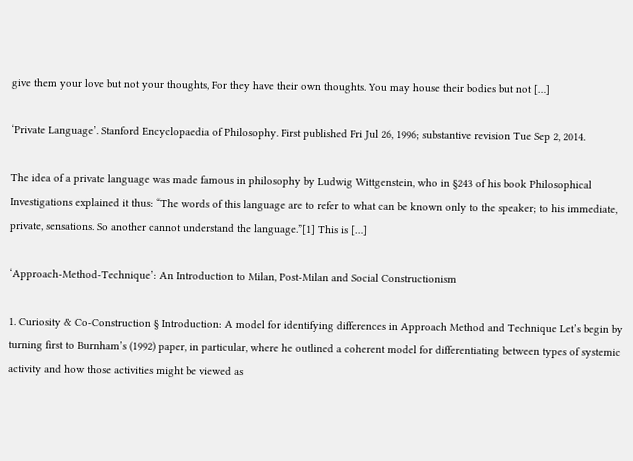give them your love but not your thoughts, For they have their own thoughts. You may house their bodies but not […]

‘Private Language’. Stanford Encyclopaedia of Philosophy. First published Fri Jul 26, 1996; substantive revision Tue Sep 2, 2014.

The idea of a private language was made famous in philosophy by Ludwig Wittgenstein, who in §243 of his book Philosophical Investigations explained it thus: “The words of this language are to refer to what can be known only to the speaker; to his immediate, private, sensations. So another cannot understand the language.”[1] This is […]

‘Approach-Method-Technique’: An Introduction to Milan, Post-Milan and Social Constructionism

1. Curiosity & Co-Construction § Introduction: A model for identifying differences in Approach Method and Technique Let’s begin by turning first to Burnham’s (1992) paper, in particular, where he outlined a coherent model for differentiating between types of systemic activity and how those activities might be viewed as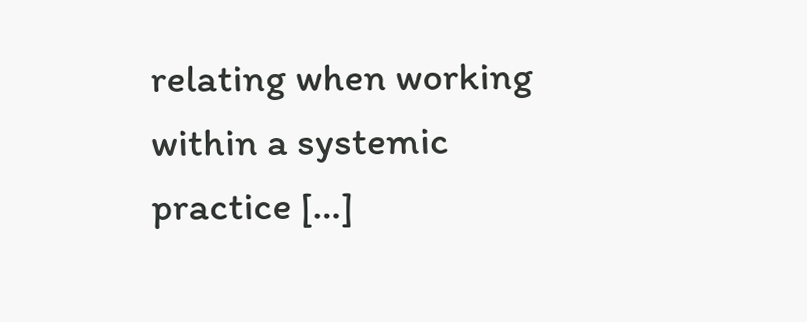relating when working within a systemic practice […]